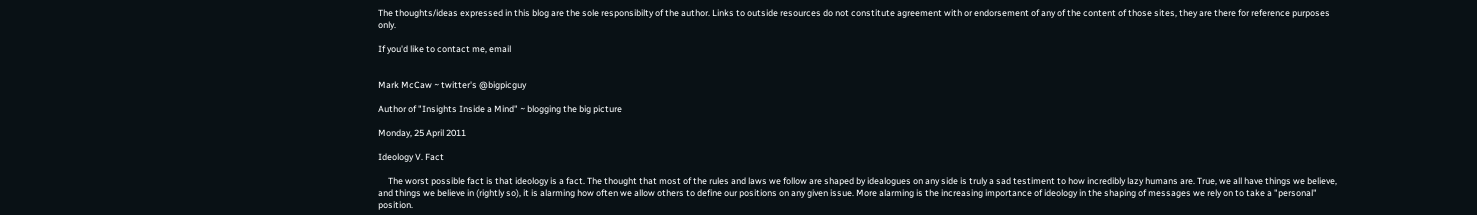The thoughts/ideas expressed in this blog are the sole responsibilty of the author. Links to outside resources do not constitute agreement with or endorsement of any of the content of those sites, they are there for reference purposes only.

If you'd like to contact me, email


Mark McCaw ~ twitter's @bigpicguy

Author of "Insights Inside a Mind" ~ blogging the big picture

Monday, 25 April 2011

Ideology V. Fact

     The worst possible fact is that ideology is a fact. The thought that most of the rules and laws we follow are shaped by idealogues on any side is truly a sad testiment to how incredibly lazy humans are. True, we all have things we believe, and things we believe in (rightly so), it is alarming how often we allow others to define our positions on any given issue. More alarming is the increasing importance of ideology in the shaping of messages we rely on to take a "personal" position.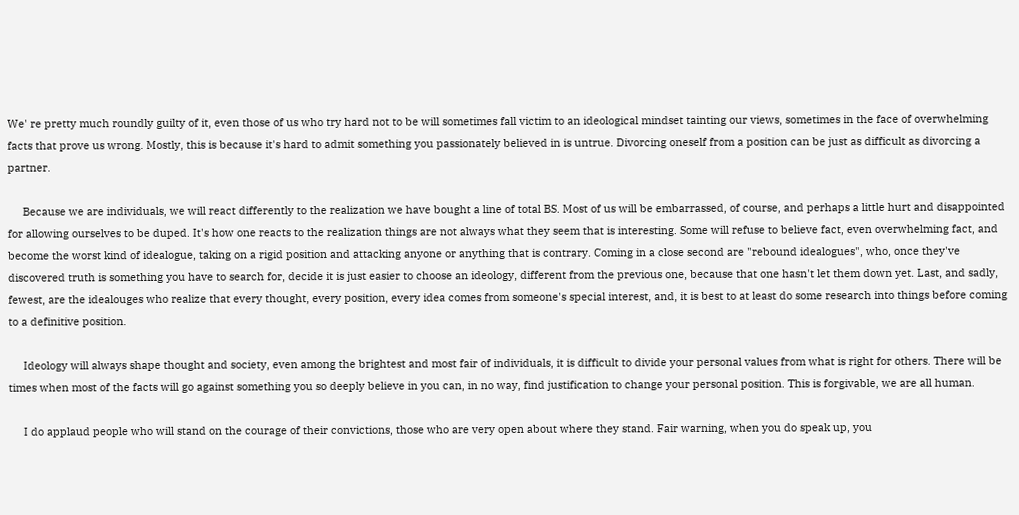We' re pretty much roundly guilty of it, even those of us who try hard not to be will sometimes fall victim to an ideological mindset tainting our views, sometimes in the face of overwhelming facts that prove us wrong. Mostly, this is because it's hard to admit something you passionately believed in is untrue. Divorcing oneself from a position can be just as difficult as divorcing a partner.

     Because we are individuals, we will react differently to the realization we have bought a line of total BS. Most of us will be embarrassed, of course, and perhaps a little hurt and disappointed for allowing ourselves to be duped. It's how one reacts to the realization things are not always what they seem that is interesting. Some will refuse to believe fact, even overwhelming fact, and become the worst kind of idealogue, taking on a rigid position and attacking anyone or anything that is contrary. Coming in a close second are "rebound idealogues", who, once they've discovered truth is something you have to search for, decide it is just easier to choose an ideology, different from the previous one, because that one hasn't let them down yet. Last, and sadly, fewest, are the idealouges who realize that every thought, every position, every idea comes from someone's special interest, and, it is best to at least do some research into things before coming to a definitive position.

     Ideology will always shape thought and society, even among the brightest and most fair of individuals, it is difficult to divide your personal values from what is right for others. There will be times when most of the facts will go against something you so deeply believe in you can, in no way, find justification to change your personal position. This is forgivable, we are all human.

     I do applaud people who will stand on the courage of their convictions, those who are very open about where they stand. Fair warning, when you do speak up, you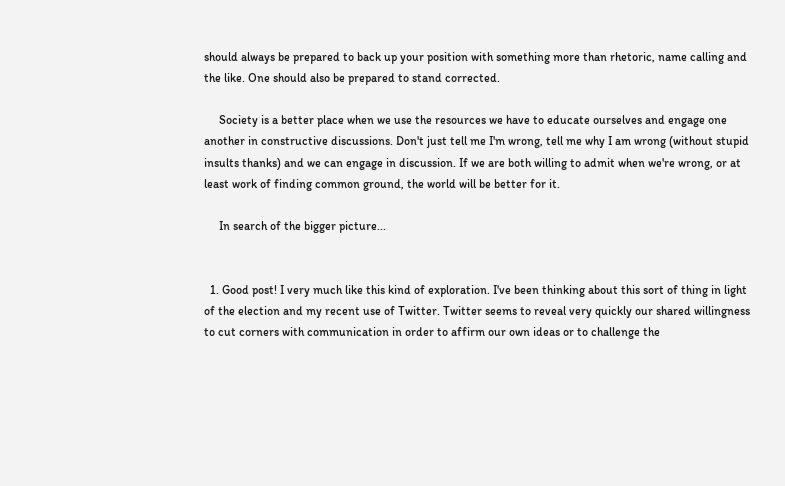should always be prepared to back up your position with something more than rhetoric, name calling and the like. One should also be prepared to stand corrected.

     Society is a better place when we use the resources we have to educate ourselves and engage one another in constructive discussions. Don't just tell me I'm wrong, tell me why I am wrong (without stupid insults thanks) and we can engage in discussion. If we are both willing to admit when we're wrong, or at least work of finding common ground, the world will be better for it.

     In search of the bigger picture...


  1. Good post! I very much like this kind of exploration. I've been thinking about this sort of thing in light of the election and my recent use of Twitter. Twitter seems to reveal very quickly our shared willingness to cut corners with communication in order to affirm our own ideas or to challenge the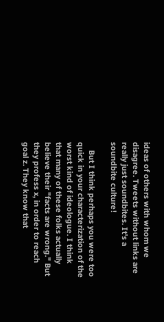ideas of others with whom we disagree. Tweets without links are really just soundbites. It's a soundbite culture!

    But I think perhaps you were too quick in your characterization of the worst kind of ideologue. I think that many of these folks actually believe their "facts are wrong." But they profess x, in order to reach goal z. They know that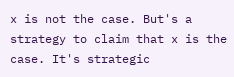x is not the case. But's a strategy to claim that x is the case. It's strategic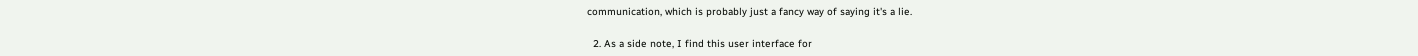communication, which is probably just a fancy way of saying it's a lie.

  2. As a side note, I find this user interface for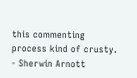this commenting process kind of crusty. - Sherwin Arnott